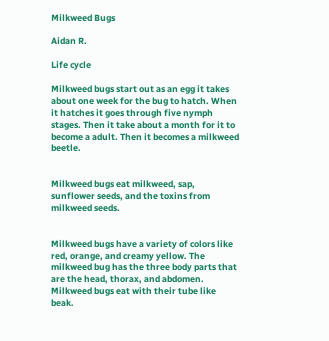Milkweed Bugs

Aidan R.

Life cycle

Milkweed bugs start out as an egg it takes about one week for the bug to hatch. When it hatches it goes through five nymph stages. Then it take about a month for it to become a adult. Then it becomes a milkweed beetle.


Milkweed bugs eat milkweed, sap, sunflower seeds, and the toxins from milkweed seeds.


Milkweed bugs have a variety of colors like red, orange, and creamy yellow. The milkweed bug has the three body parts that are the head, thorax, and abdomen. Milkweed bugs eat with their tube like beak.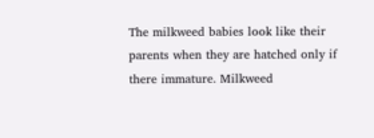The milkweed babies look like their parents when they are hatched only if there immature. Milkweed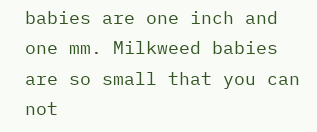babies are one inch and one mm. Milkweed babies are so small that you can not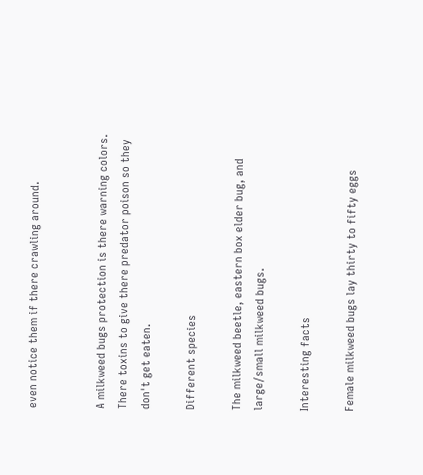even notice them if there crawling around.


A milkweed bugs protection is there warning colors. There toxins to give there predator poison so they don't get eaten.

Different species

The milkweed beetle, eastern box elder bug, and large/small milkweed bugs.

Interesting facts

Female milkweed bugs lay thirty to fifty eggs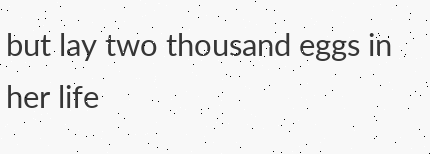but lay two thousand eggs in her life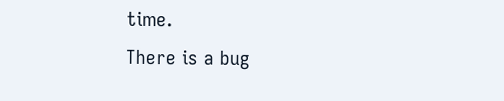time.
There is a bug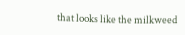that looks like the milkweed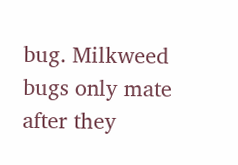bug. Milkweed bugs only mate after they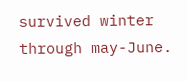survived winter through may-June.